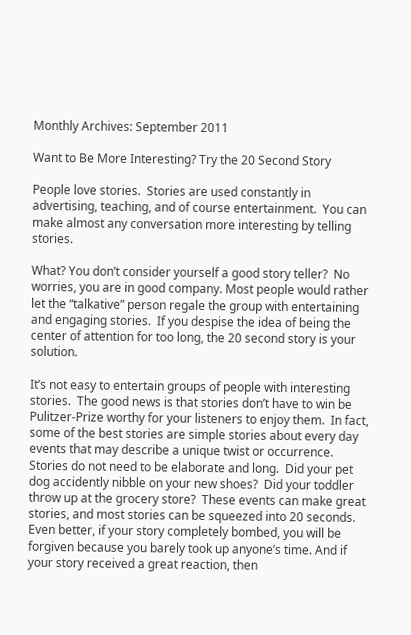Monthly Archives: September 2011

Want to Be More Interesting? Try the 20 Second Story

People love stories.  Stories are used constantly in advertising, teaching, and of course entertainment.  You can make almost any conversation more interesting by telling stories.

What? You don’t consider yourself a good story teller?  No worries, you are in good company. Most people would rather let the “talkative” person regale the group with entertaining and engaging stories.  If you despise the idea of being the center of attention for too long, the 20 second story is your solution.

It’s not easy to entertain groups of people with interesting stories.  The good news is that stories don’t have to win be Pulitzer-Prize worthy for your listeners to enjoy them.  In fact, some of the best stories are simple stories about every day events that may describe a unique twist or occurrence.  Stories do not need to be elaborate and long.  Did your pet dog accidently nibble on your new shoes?  Did your toddler throw up at the grocery store?  These events can make great stories, and most stories can be squeezed into 20 seconds.  Even better, if your story completely bombed, you will be forgiven because you barely took up anyone’s time. And if your story received a great reaction, then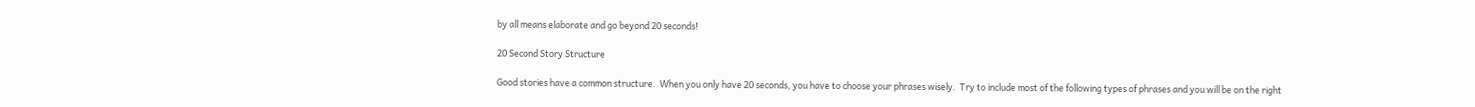by all means elaborate and go beyond 20 seconds!

20 Second Story Structure

Good stories have a common structure.  When you only have 20 seconds, you have to choose your phrases wisely.  Try to include most of the following types of phrases and you will be on the right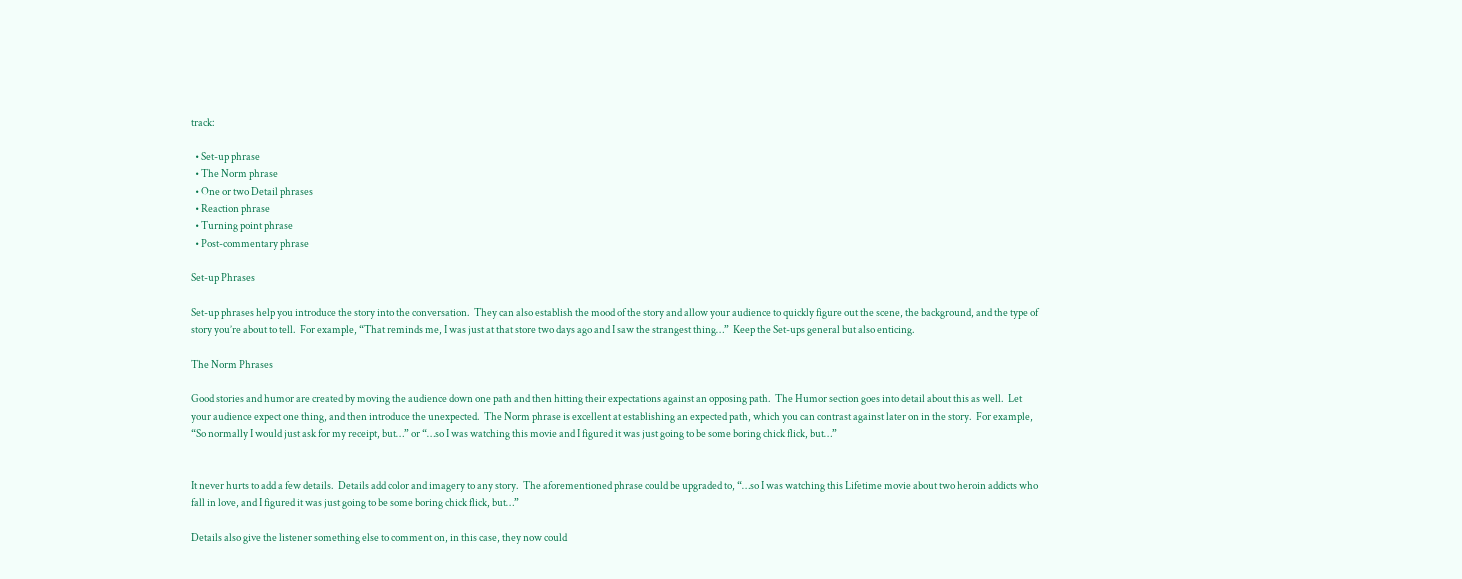track:

  • Set-up phrase
  • The Norm phrase
  • One or two Detail phrases
  • Reaction phrase
  • Turning point phrase
  • Post-commentary phrase

Set-up Phrases

Set-up phrases help you introduce the story into the conversation.  They can also establish the mood of the story and allow your audience to quickly figure out the scene, the background, and the type of story you’re about to tell.  For example, “That reminds me, I was just at that store two days ago and I saw the strangest thing…”  Keep the Set-ups general but also enticing.

The Norm Phrases

Good stories and humor are created by moving the audience down one path and then hitting their expectations against an opposing path.  The Humor section goes into detail about this as well.  Let your audience expect one thing, and then introduce the unexpected.  The Norm phrase is excellent at establishing an expected path, which you can contrast against later on in the story.  For example, “So normally I would just ask for my receipt, but…” or “…so I was watching this movie and I figured it was just going to be some boring chick flick, but…”


It never hurts to add a few details.  Details add color and imagery to any story.  The aforementioned phrase could be upgraded to, “…so I was watching this Lifetime movie about two heroin addicts who fall in love, and I figured it was just going to be some boring chick flick, but…”

Details also give the listener something else to comment on, in this case, they now could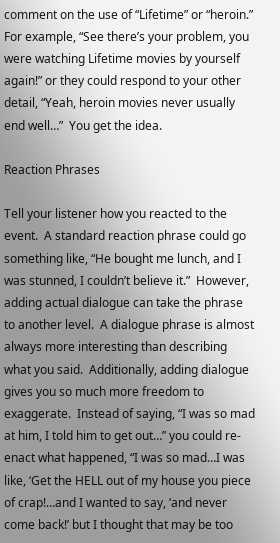comment on the use of “Lifetime” or “heroin.”  For example, “See there’s your problem, you were watching Lifetime movies by yourself again!” or they could respond to your other detail, “Yeah, heroin movies never usually end well…”  You get the idea.

Reaction Phrases

Tell your listener how you reacted to the event.  A standard reaction phrase could go something like, “He bought me lunch, and I was stunned, I couldn’t believe it.”  However, adding actual dialogue can take the phrase to another level.  A dialogue phrase is almost always more interesting than describing what you said.  Additionally, adding dialogue gives you so much more freedom to exaggerate.  Instead of saying, “I was so mad at him, I told him to get out…” you could re-enact what happened, “I was so mad…I was like, ‘Get the HELL out of my house you piece of crap!…and I wanted to say, ‘and never come back!’ but I thought that may be too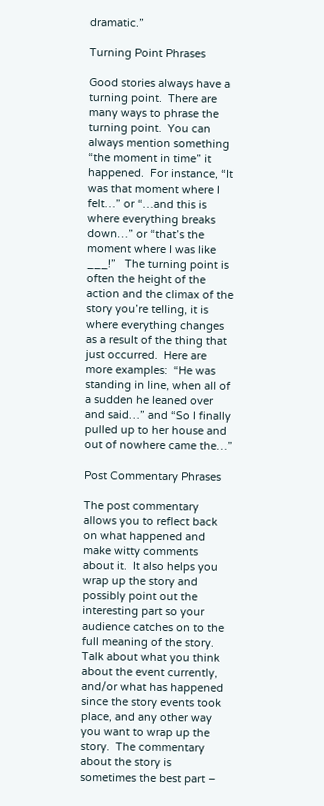dramatic.”

Turning Point Phrases

Good stories always have a turning point.  There are many ways to phrase the turning point.  You can always mention something “the moment in time” it happened.  For instance, “It was that moment where I felt…” or “…and this is where everything breaks down…” or “that’s the moment where I was like ___!”   The turning point is often the height of the action and the climax of the story you’re telling, it is where everything changes as a result of the thing that just occurred.  Here are more examples:  “He was standing in line, when all of a sudden he leaned over and said…” and “So I finally pulled up to her house and out of nowhere came the…”

Post Commentary Phrases

The post commentary allows you to reflect back on what happened and make witty comments about it.  It also helps you wrap up the story and possibly point out the interesting part so your audience catches on to the full meaning of the story.  Talk about what you think about the event currently, and/or what has happened since the story events took place, and any other way you want to wrap up the story.  The commentary about the story is sometimes the best part –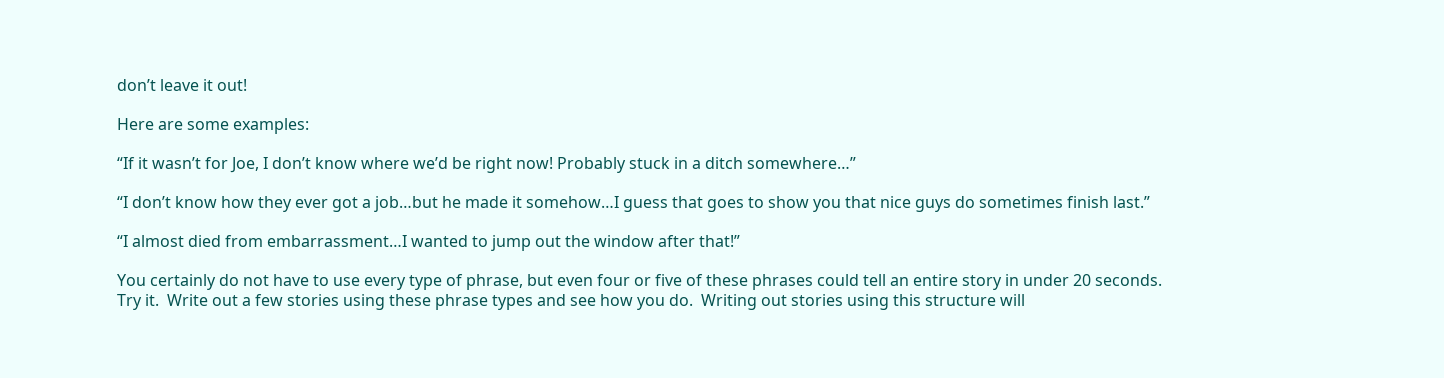don’t leave it out!

Here are some examples:

“If it wasn’t for Joe, I don’t know where we’d be right now! Probably stuck in a ditch somewhere…”

“I don’t know how they ever got a job…but he made it somehow…I guess that goes to show you that nice guys do sometimes finish last.”

“I almost died from embarrassment…I wanted to jump out the window after that!”

You certainly do not have to use every type of phrase, but even four or five of these phrases could tell an entire story in under 20 seconds.  Try it.  Write out a few stories using these phrase types and see how you do.  Writing out stories using this structure will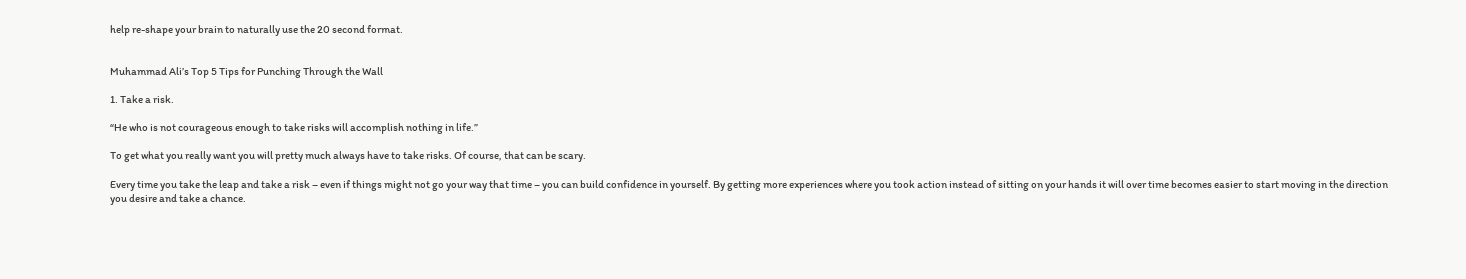help re-shape your brain to naturally use the 20 second format.


Muhammad Ali’s Top 5 Tips for Punching Through the Wall

1. Take a risk.

“He who is not courageous enough to take risks will accomplish nothing in life.”

To get what you really want you will pretty much always have to take risks. Of course, that can be scary.

Every time you take the leap and take a risk – even if things might not go your way that time – you can build confidence in yourself. By getting more experiences where you took action instead of sitting on your hands it will over time becomes easier to start moving in the direction you desire and take a chance.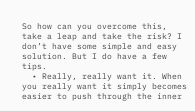So how can you overcome this, take a leap and take the risk? I don’t have some simple and easy solution. But I do have a few tips.
  • Really, really want it. When you really want it simply becomes easier to push through the inner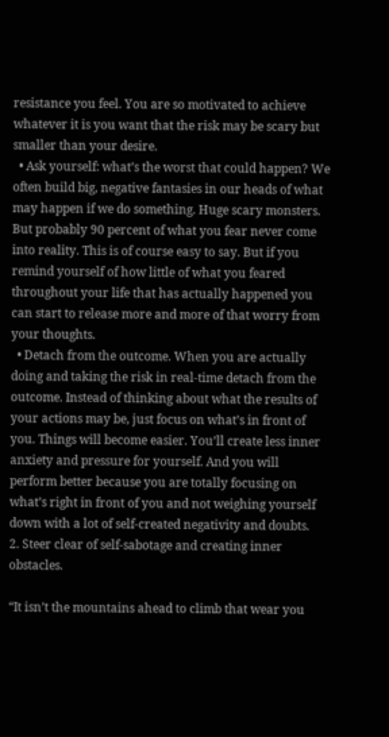resistance you feel. You are so motivated to achieve whatever it is you want that the risk may be scary but smaller than your desire.
  • Ask yourself: what’s the worst that could happen? We often build big, negative fantasies in our heads of what may happen if we do something. Huge scary monsters. But probably 90 percent of what you fear never come into reality. This is of course easy to say. But if you remind yourself of how little of what you feared throughout your life that has actually happened you can start to release more and more of that worry from your thoughts.
  • Detach from the outcome. When you are actually doing and taking the risk in real-time detach from the outcome. Instead of thinking about what the results of your actions may be, just focus on what’s in front of you. Things will become easier. You’ll create less inner anxiety and pressure for yourself. And you will perform better because you are totally focusing on what’s right in front of you and not weighing yourself down with a lot of self-created negativity and doubts.
2. Steer clear of self-sabotage and creating inner obstacles.

“It isn’t the mountains ahead to climb that wear you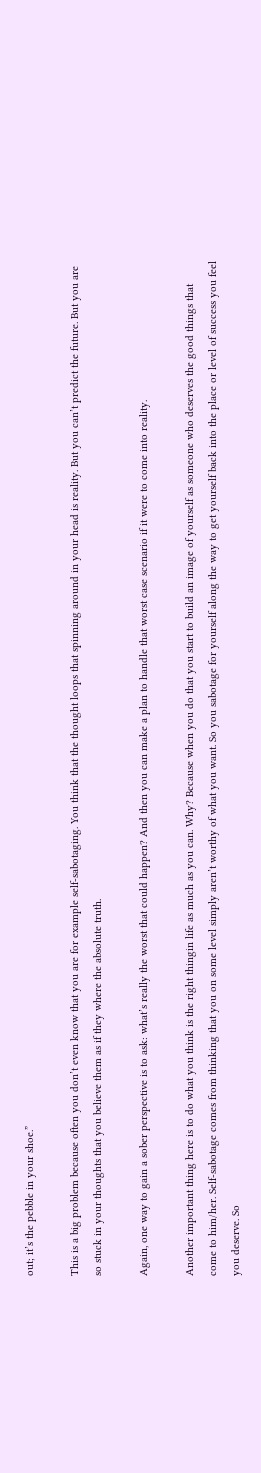out; it’s the pebble in your shoe.”

This is a big problem because often you don’t even know that you are for example self-sabotaging. You think that the thought loops that spinning around in your head is reality. But you can’t predict the future. But you are so stuck in your thoughts that you believe them as if they where the absolute truth.

Again, one way to gain a sober perspective is to ask: what’s really the worst that could happen? And then you can make a plan to handle that worst case scenario if it were to come into reality.

Another important thing here is to do what you think is the right thingin life as much as you can. Why? Because when you do that you start to build an image of yourself as someone who deserves the good things that come to him/her. Self-sabotage comes from thinking that you on some level simply aren’t worthy of what you want. So you sabotage for yourself along the way to get yourself back into the place or level of success you feel you deserve. So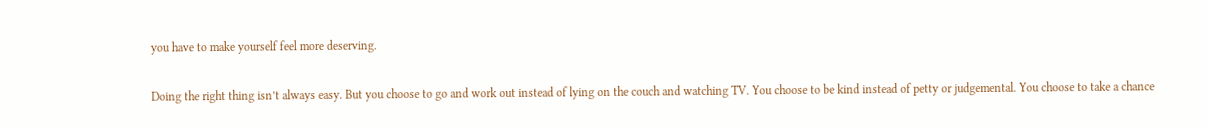you have to make yourself feel more deserving.

Doing the right thing isn’t always easy. But you choose to go and work out instead of lying on the couch and watching TV. You choose to be kind instead of petty or judgemental. You choose to take a chance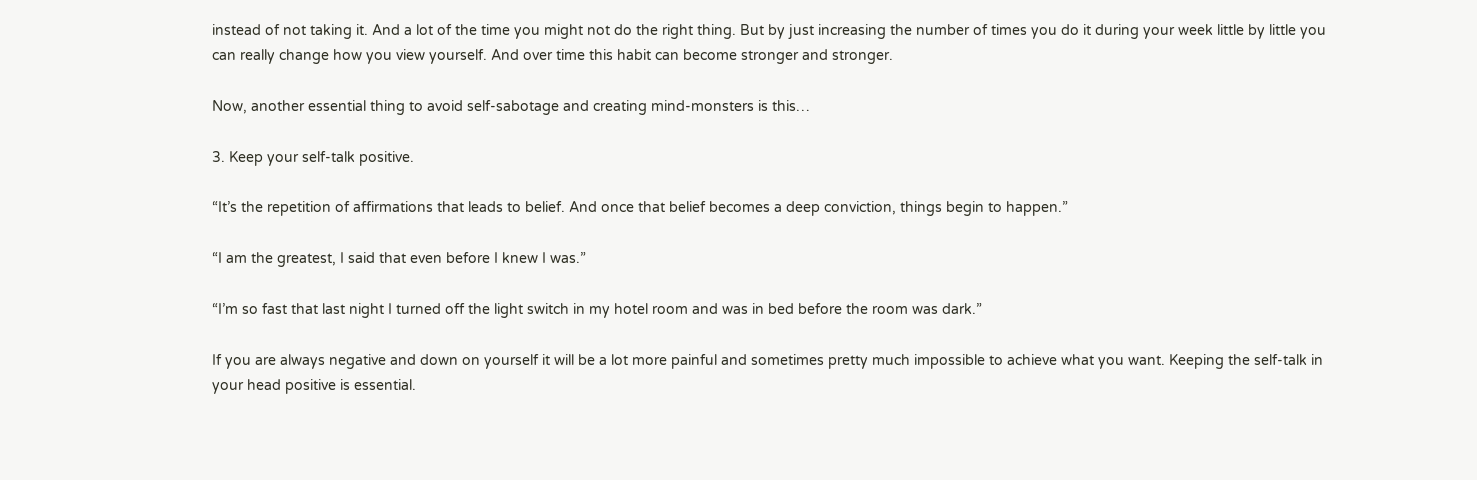instead of not taking it. And a lot of the time you might not do the right thing. But by just increasing the number of times you do it during your week little by little you can really change how you view yourself. And over time this habit can become stronger and stronger.

Now, another essential thing to avoid self-sabotage and creating mind-monsters is this…

3. Keep your self-talk positive.

“It’s the repetition of affirmations that leads to belief. And once that belief becomes a deep conviction, things begin to happen.”

“I am the greatest, I said that even before I knew I was.”

“I’m so fast that last night I turned off the light switch in my hotel room and was in bed before the room was dark.”

If you are always negative and down on yourself it will be a lot more painful and sometimes pretty much impossible to achieve what you want. Keeping the self-talk in your head positive is essential.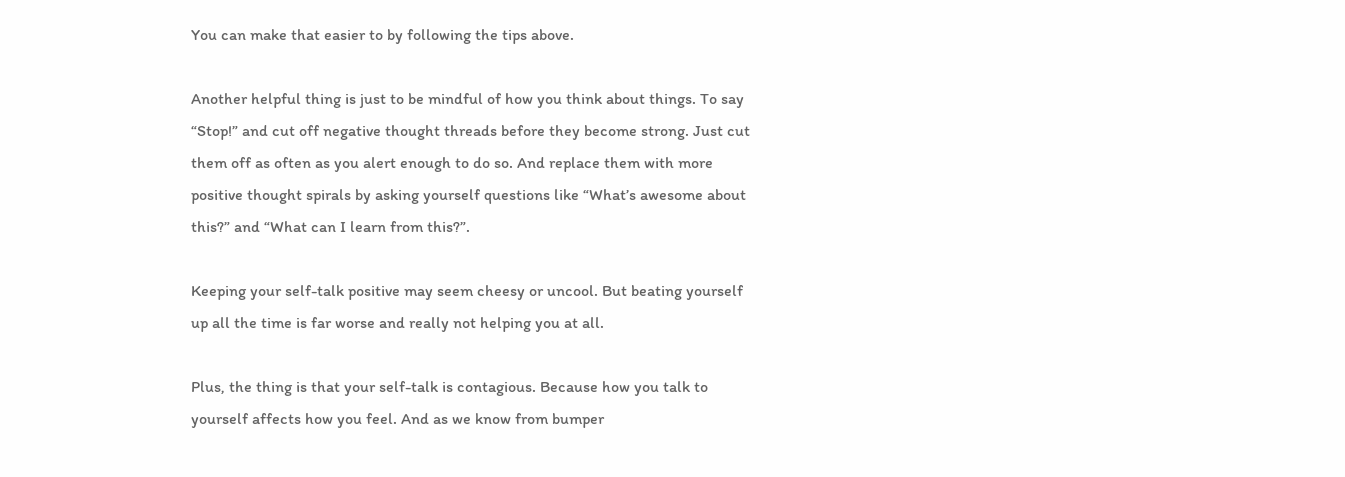You can make that easier to by following the tips above.

Another helpful thing is just to be mindful of how you think about things. To say “Stop!” and cut off negative thought threads before they become strong. Just cut them off as often as you alert enough to do so. And replace them with more positive thought spirals by asking yourself questions like “What’s awesome about this?” and “What can I learn from this?”.

Keeping your self-talk positive may seem cheesy or uncool. But beating yourself up all the time is far worse and really not helping you at all.

Plus, the thing is that your self-talk is contagious. Because how you talk to yourself affects how you feel. And as we know from bumper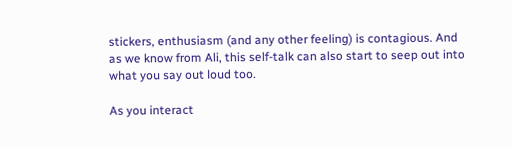stickers, enthusiasm (and any other feeling) is contagious. And as we know from Ali, this self-talk can also start to seep out into what you say out loud too.

As you interact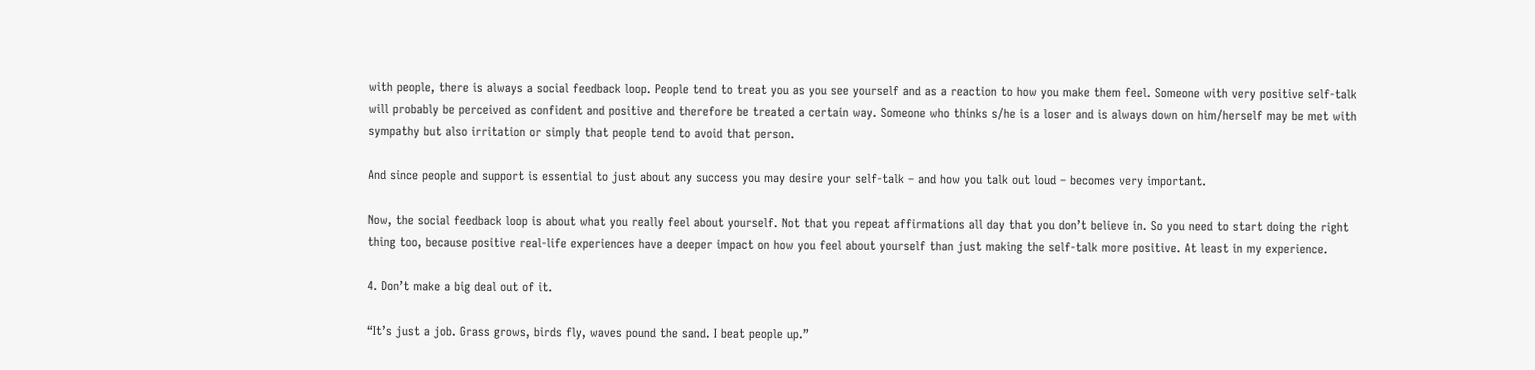with people, there is always a social feedback loop. People tend to treat you as you see yourself and as a reaction to how you make them feel. Someone with very positive self-talk will probably be perceived as confident and positive and therefore be treated a certain way. Someone who thinks s/he is a loser and is always down on him/herself may be met with sympathy but also irritation or simply that people tend to avoid that person.

And since people and support is essential to just about any success you may desire your self-talk – and how you talk out loud – becomes very important.

Now, the social feedback loop is about what you really feel about yourself. Not that you repeat affirmations all day that you don’t believe in. So you need to start doing the right thing too, because positive real-life experiences have a deeper impact on how you feel about yourself than just making the self-talk more positive. At least in my experience.

4. Don’t make a big deal out of it.

“It’s just a job. Grass grows, birds fly, waves pound the sand. I beat people up.”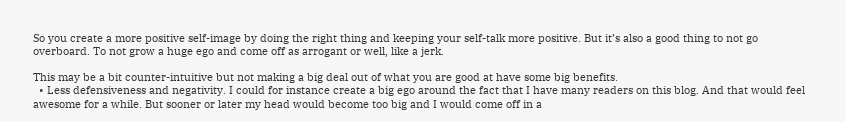So you create a more positive self-image by doing the right thing and keeping your self-talk more positive. But it’s also a good thing to not go overboard. To not grow a huge ego and come off as arrogant or well, like a jerk.

This may be a bit counter-intuitive but not making a big deal out of what you are good at have some big benefits.
  • Less defensiveness and negativity. I could for instance create a big ego around the fact that I have many readers on this blog. And that would feel awesome for a while. But sooner or later my head would become too big and I would come off in a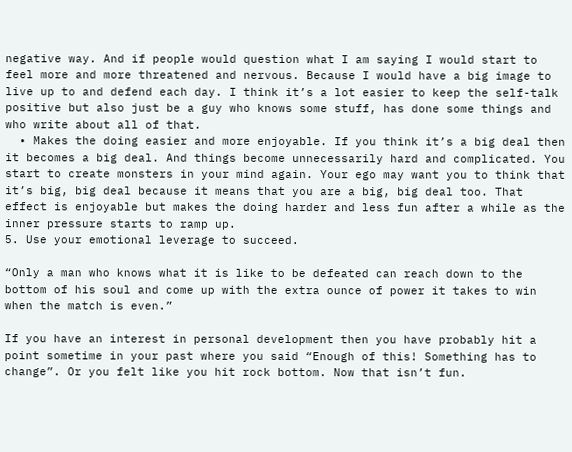negative way. And if people would question what I am saying I would start to feel more and more threatened and nervous. Because I would have a big image to live up to and defend each day. I think it’s a lot easier to keep the self-talk positive but also just be a guy who knows some stuff, has done some things and who write about all of that.
  • Makes the doing easier and more enjoyable. If you think it’s a big deal then it becomes a big deal. And things become unnecessarily hard and complicated. You start to create monsters in your mind again. Your ego may want you to think that it’s big, big deal because it means that you are a big, big deal too. That effect is enjoyable but makes the doing harder and less fun after a while as the inner pressure starts to ramp up.
5. Use your emotional leverage to succeed.

“Only a man who knows what it is like to be defeated can reach down to the bottom of his soul and come up with the extra ounce of power it takes to win when the match is even.”

If you have an interest in personal development then you have probably hit a point sometime in your past where you said “Enough of this! Something has to change”. Or you felt like you hit rock bottom. Now that isn’t fun.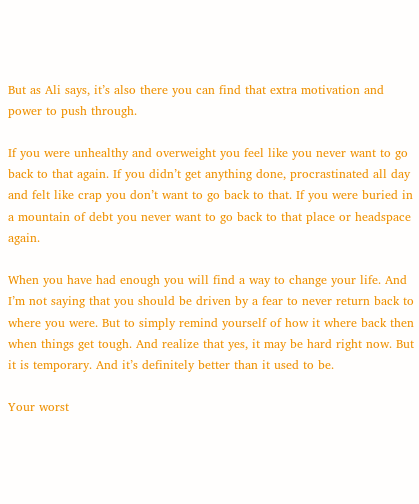But as Ali says, it’s also there you can find that extra motivation and power to push through.

If you were unhealthy and overweight you feel like you never want to go back to that again. If you didn’t get anything done, procrastinated all day and felt like crap you don’t want to go back to that. If you were buried in a mountain of debt you never want to go back to that place or headspace again.

When you have had enough you will find a way to change your life. And I’m not saying that you should be driven by a fear to never return back to where you were. But to simply remind yourself of how it where back then when things get tough. And realize that yes, it may be hard right now. But it is temporary. And it’s definitely better than it used to be.

Your worst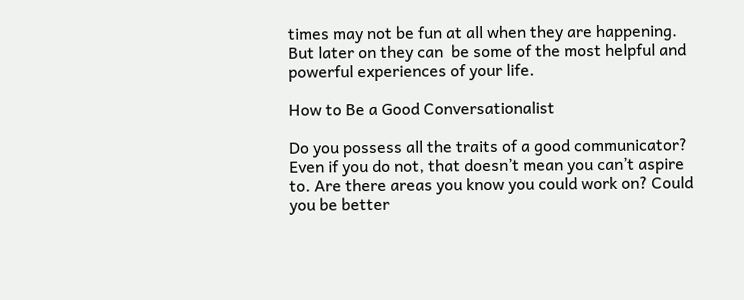times may not be fun at all when they are happening. But later on they can  be some of the most helpful and powerful experiences of your life.

How to Be a Good Conversationalist

Do you possess all the traits of a good communicator? Even if you do not, that doesn’t mean you can’t aspire to. Are there areas you know you could work on? Could you be better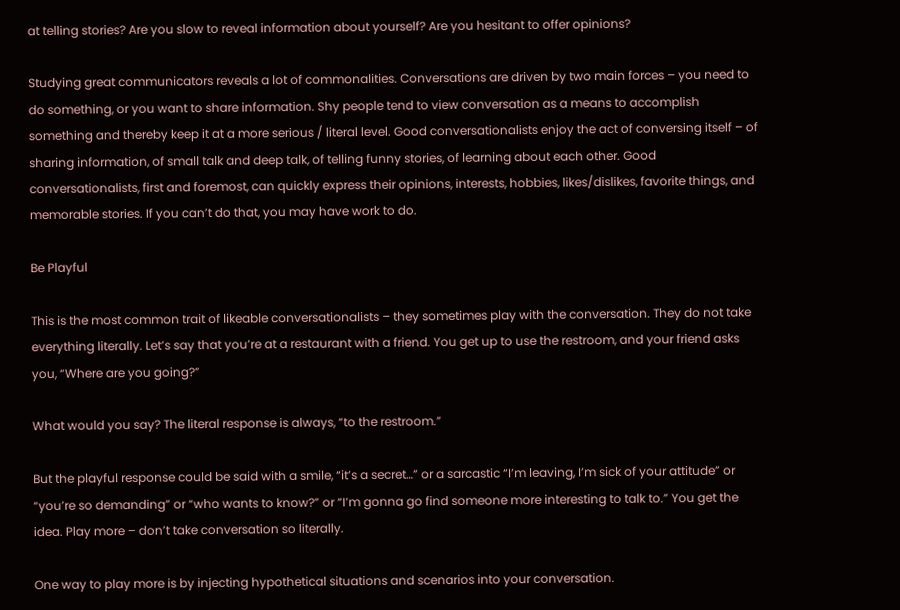at telling stories? Are you slow to reveal information about yourself? Are you hesitant to offer opinions?

Studying great communicators reveals a lot of commonalities. Conversations are driven by two main forces – you need to do something, or you want to share information. Shy people tend to view conversation as a means to accomplish something and thereby keep it at a more serious / literal level. Good conversationalists enjoy the act of conversing itself – of sharing information, of small talk and deep talk, of telling funny stories, of learning about each other. Good conversationalists, first and foremost, can quickly express their opinions, interests, hobbies, likes/dislikes, favorite things, and memorable stories. If you can’t do that, you may have work to do.

Be Playful

This is the most common trait of likeable conversationalists – they sometimes play with the conversation. They do not take everything literally. Let’s say that you’re at a restaurant with a friend. You get up to use the restroom, and your friend asks you, “Where are you going?”

What would you say? The literal response is always, “to the restroom.”

But the playful response could be said with a smile, “it’s a secret…” or a sarcastic “I’m leaving, I’m sick of your attitude” or “you’re so demanding” or “who wants to know?” or “I’m gonna go find someone more interesting to talk to.” You get the idea. Play more – don’t take conversation so literally.

One way to play more is by injecting hypothetical situations and scenarios into your conversation.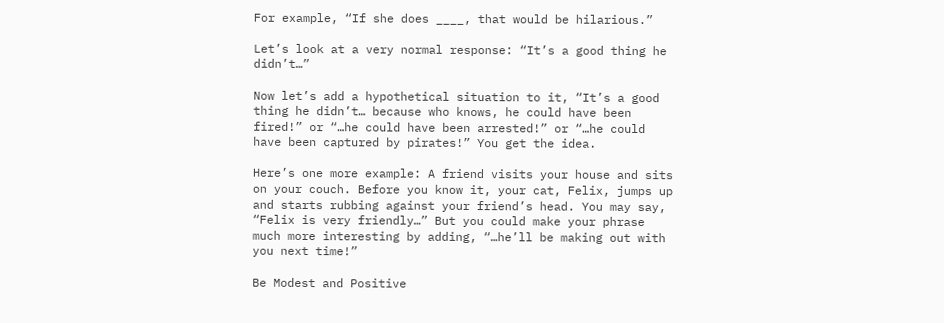For example, “If she does ____, that would be hilarious.”

Let’s look at a very normal response: “It’s a good thing he didn’t…”

Now let’s add a hypothetical situation to it, “It’s a good thing he didn’t… because who knows, he could have been fired!” or “…he could have been arrested!” or “…he could have been captured by pirates!” You get the idea.

Here’s one more example: A friend visits your house and sits on your couch. Before you know it, your cat, Felix, jumps up and starts rubbing against your friend’s head. You may say, “Felix is very friendly…” But you could make your phrase much more interesting by adding, “…he’ll be making out with you next time!”

Be Modest and Positive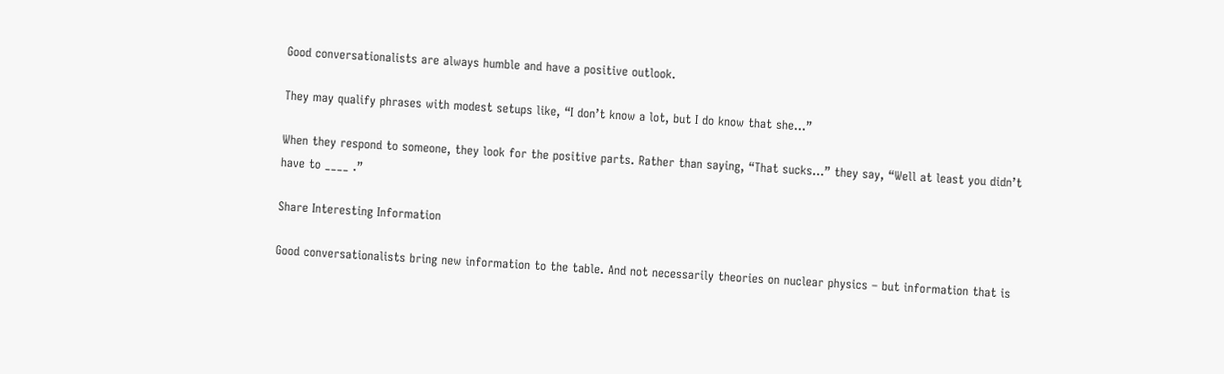Good conversationalists are always humble and have a positive outlook.

They may qualify phrases with modest setups like, “I don’t know a lot, but I do know that she…”

When they respond to someone, they look for the positive parts. Rather than saying, “That sucks…” they say, “Well at least you didn’t have to ____ .”

Share Interesting Information

Good conversationalists bring new information to the table. And not necessarily theories on nuclear physics – but information that is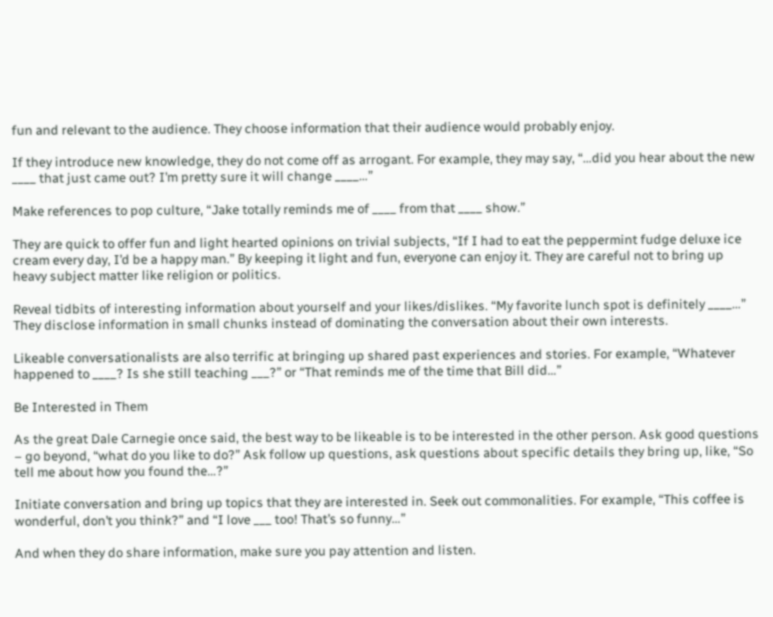fun and relevant to the audience. They choose information that their audience would probably enjoy.

If they introduce new knowledge, they do not come off as arrogant. For example, they may say, “…did you hear about the new ____ that just came out? I’m pretty sure it will change ____…”

Make references to pop culture, “Jake totally reminds me of ____ from that ____ show.”

They are quick to offer fun and light hearted opinions on trivial subjects, “If I had to eat the peppermint fudge deluxe ice cream every day, I’d be a happy man.” By keeping it light and fun, everyone can enjoy it. They are careful not to bring up heavy subject matter like religion or politics.

Reveal tidbits of interesting information about yourself and your likes/dislikes. “My favorite lunch spot is definitely ____…” They disclose information in small chunks instead of dominating the conversation about their own interests.

Likeable conversationalists are also terrific at bringing up shared past experiences and stories. For example, “Whatever happened to ____? Is she still teaching ___?” or “That reminds me of the time that Bill did…”

Be Interested in Them

As the great Dale Carnegie once said, the best way to be likeable is to be interested in the other person. Ask good questions – go beyond, “what do you like to do?” Ask follow up questions, ask questions about specific details they bring up, like, “So tell me about how you found the…?”

Initiate conversation and bring up topics that they are interested in. Seek out commonalities. For example, “This coffee is wonderful, don’t you think?” and “I love ___ too! That’s so funny…”

And when they do share information, make sure you pay attention and listen.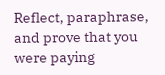Reflect, paraphrase, and prove that you were paying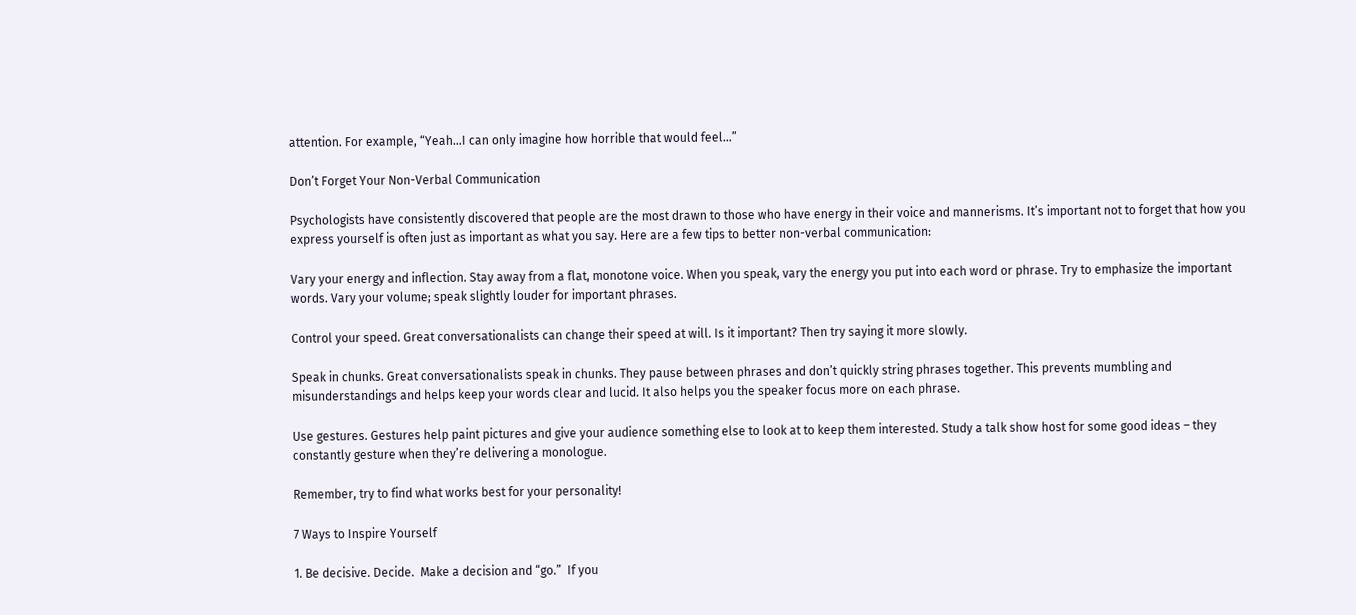attention. For example, “Yeah…I can only imagine how horrible that would feel…”

Don’t Forget Your Non-Verbal Communication

Psychologists have consistently discovered that people are the most drawn to those who have energy in their voice and mannerisms. It’s important not to forget that how you express yourself is often just as important as what you say. Here are a few tips to better non-verbal communication:

Vary your energy and inflection. Stay away from a flat, monotone voice. When you speak, vary the energy you put into each word or phrase. Try to emphasize the important words. Vary your volume; speak slightly louder for important phrases.

Control your speed. Great conversationalists can change their speed at will. Is it important? Then try saying it more slowly.

Speak in chunks. Great conversationalists speak in chunks. They pause between phrases and don’t quickly string phrases together. This prevents mumbling and misunderstandings and helps keep your words clear and lucid. It also helps you the speaker focus more on each phrase.

Use gestures. Gestures help paint pictures and give your audience something else to look at to keep them interested. Study a talk show host for some good ideas – they constantly gesture when they’re delivering a monologue.

Remember, try to find what works best for your personality!

7 Ways to Inspire Yourself

1. Be decisive. Decide.  Make a decision and “go.”  If you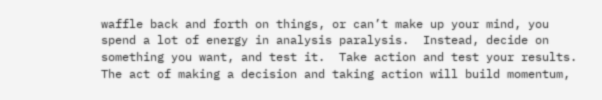waffle back and forth on things, or can’t make up your mind, you spend a lot of energy in analysis paralysis.  Instead, decide on something you want, and test it.  Take action and test your results.  The act of making a decision and taking action will build momentum,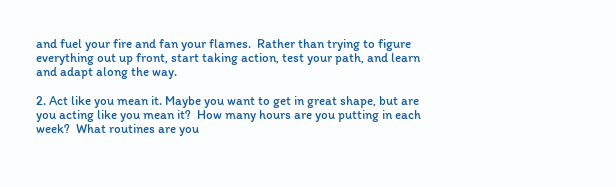and fuel your fire and fan your flames.  Rather than trying to figure everything out up front, start taking action, test your path, and learn and adapt along the way.

2. Act like you mean it. Maybe you want to get in great shape, but are you acting like you mean it?  How many hours are you putting in each week?  What routines are you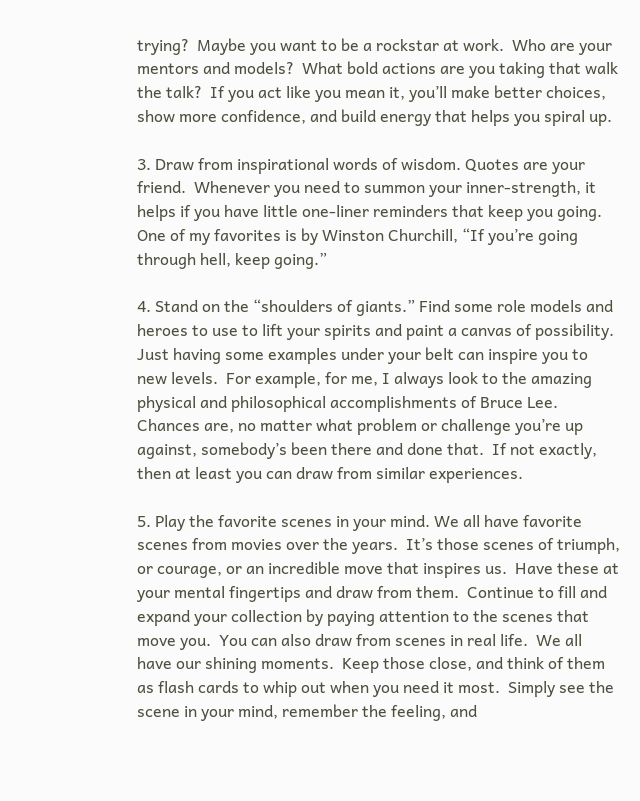trying?  Maybe you want to be a rockstar at work.  Who are your mentors and models?  What bold actions are you taking that walk the talk?  If you act like you mean it, you’ll make better choices, show more confidence, and build energy that helps you spiral up.

3. Draw from inspirational words of wisdom. Quotes are your friend.  Whenever you need to summon your inner-strength, it helps if you have little one-liner reminders that keep you going.  One of my favorites is by Winston Churchill, “If you’re going through hell, keep going.”

4. Stand on the “shoulders of giants.” Find some role models and heroes to use to lift your spirits and paint a canvas of possibility.  Just having some examples under your belt can inspire you to new levels.  For example, for me, I always look to the amazing physical and philosophical accomplishments of Bruce Lee.  Chances are, no matter what problem or challenge you’re up against, somebody’s been there and done that.  If not exactly, then at least you can draw from similar experiences.

5. Play the favorite scenes in your mind. We all have favorite scenes from movies over the years.  It’s those scenes of triumph, or courage, or an incredible move that inspires us.  Have these at your mental fingertips and draw from them.  Continue to fill and expand your collection by paying attention to the scenes that move you.  You can also draw from scenes in real life.  We all have our shining moments.  Keep those close, and think of them as flash cards to whip out when you need it most.  Simply see the scene in your mind, remember the feeling, and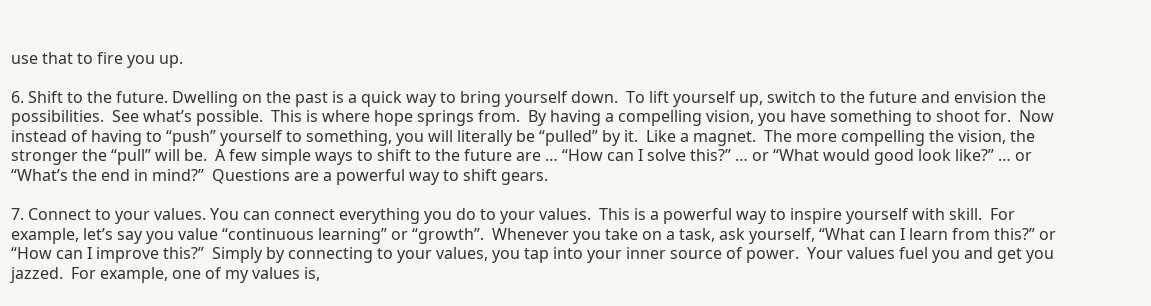use that to fire you up.

6. Shift to the future. Dwelling on the past is a quick way to bring yourself down.  To lift yourself up, switch to the future and envision the possibilities.  See what’s possible.  This is where hope springs from.  By having a compelling vision, you have something to shoot for.  Now instead of having to “push” yourself to something, you will literally be “pulled” by it.  Like a magnet.  The more compelling the vision, the stronger the “pull” will be.  A few simple ways to shift to the future are … “How can I solve this?” … or “What would good look like?” … or “What’s the end in mind?”  Questions are a powerful way to shift gears.

7. Connect to your values. You can connect everything you do to your values.  This is a powerful way to inspire yourself with skill.  For example, let’s say you value “continuous learning” or “growth”.  Whenever you take on a task, ask yourself, “What can I learn from this?” or “How can I improve this?”  Simply by connecting to your values, you tap into your inner source of power.  Your values fuel you and get you jazzed.  For example, one of my values is,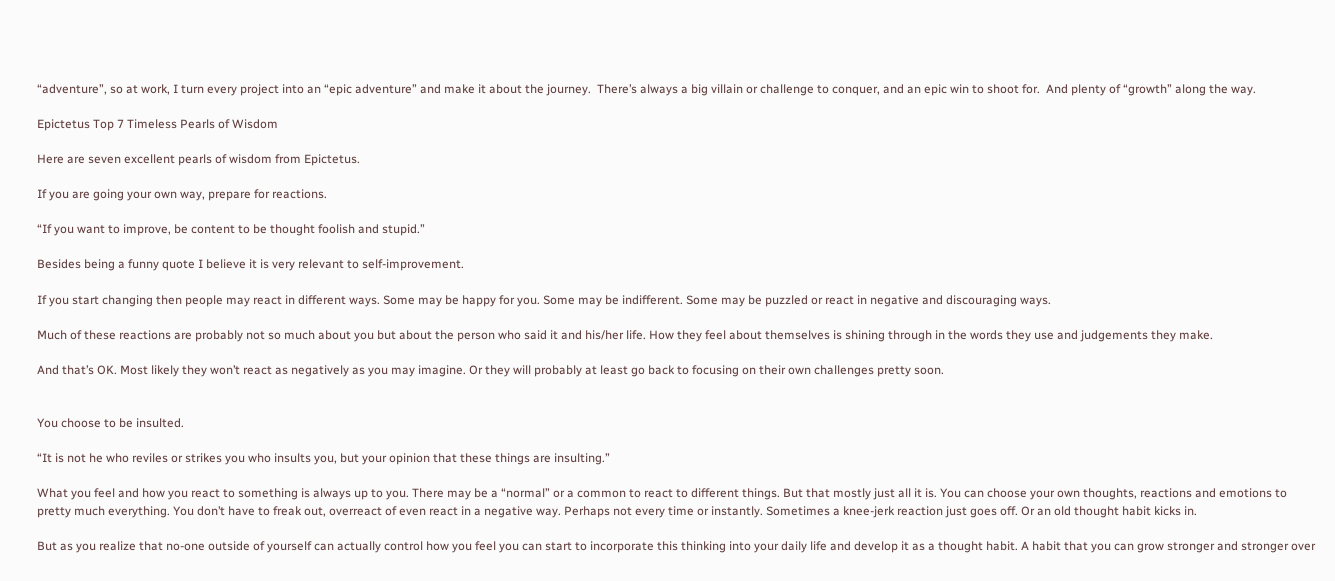“adventure”, so at work, I turn every project into an “epic adventure” and make it about the journey.  There’s always a big villain or challenge to conquer, and an epic win to shoot for.  And plenty of “growth” along the way.

Epictetus Top 7 Timeless Pearls of Wisdom

Here are seven excellent pearls of wisdom from Epictetus.

If you are going your own way, prepare for reactions.

“If you want to improve, be content to be thought foolish and stupid.”

Besides being a funny quote I believe it is very relevant to self-improvement.

If you start changing then people may react in different ways. Some may be happy for you. Some may be indifferent. Some may be puzzled or react in negative and discouraging ways.

Much of these reactions are probably not so much about you but about the person who said it and his/her life. How they feel about themselves is shining through in the words they use and judgements they make.

And that’s OK. Most likely they won’t react as negatively as you may imagine. Or they will probably at least go back to focusing on their own challenges pretty soon.


You choose to be insulted.

“It is not he who reviles or strikes you who insults you, but your opinion that these things are insulting.”

What you feel and how you react to something is always up to you. There may be a “normal” or a common to react to different things. But that mostly just all it is. You can choose your own thoughts, reactions and emotions to pretty much everything. You don’t have to freak out, overreact of even react in a negative way. Perhaps not every time or instantly. Sometimes a knee-jerk reaction just goes off. Or an old thought habit kicks in.

But as you realize that no-one outside of yourself can actually control how you feel you can start to incorporate this thinking into your daily life and develop it as a thought habit. A habit that you can grow stronger and stronger over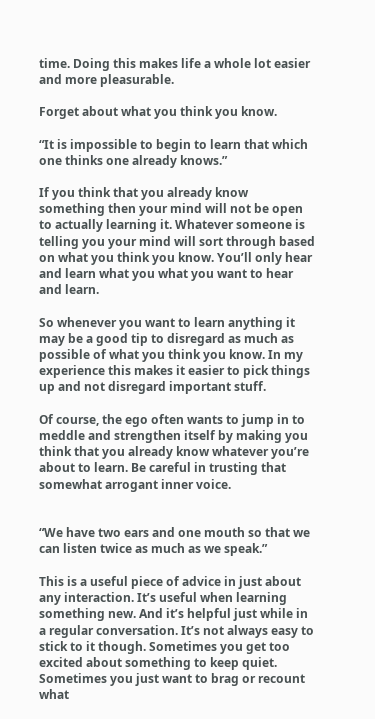time. Doing this makes life a whole lot easier and more pleasurable.

Forget about what you think you know.

“It is impossible to begin to learn that which one thinks one already knows.”

If you think that you already know something then your mind will not be open to actually learning it. Whatever someone is telling you your mind will sort through based on what you think you know. You’ll only hear and learn what you what you want to hear and learn.

So whenever you want to learn anything it may be a good tip to disregard as much as possible of what you think you know. In my experience this makes it easier to pick things up and not disregard important stuff.

Of course, the ego often wants to jump in to meddle and strengthen itself by making you think that you already know whatever you’re about to learn. Be careful in trusting that somewhat arrogant inner voice.


“We have two ears and one mouth so that we can listen twice as much as we speak.”

This is a useful piece of advice in just about any interaction. It’s useful when learning something new. And it’s helpful just while in a regular conversation. It’s not always easy to stick to it though. Sometimes you get too excited about something to keep quiet. Sometimes you just want to brag or recount what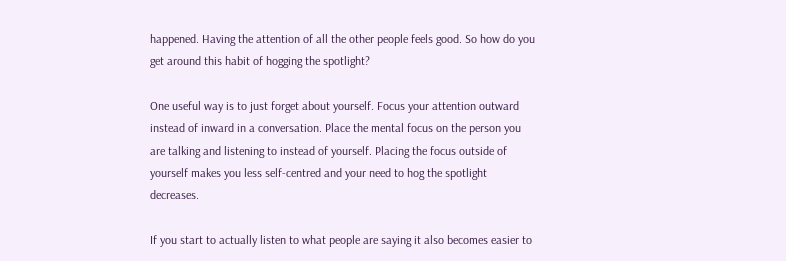happened. Having the attention of all the other people feels good. So how do you get around this habit of hogging the spotlight?

One useful way is to just forget about yourself. Focus your attention outward instead of inward in a conversation. Place the mental focus on the person you are talking and listening to instead of yourself. Placing the focus outside of yourself makes you less self-centred and your need to hog the spotlight decreases.

If you start to actually listen to what people are saying it also becomes easier to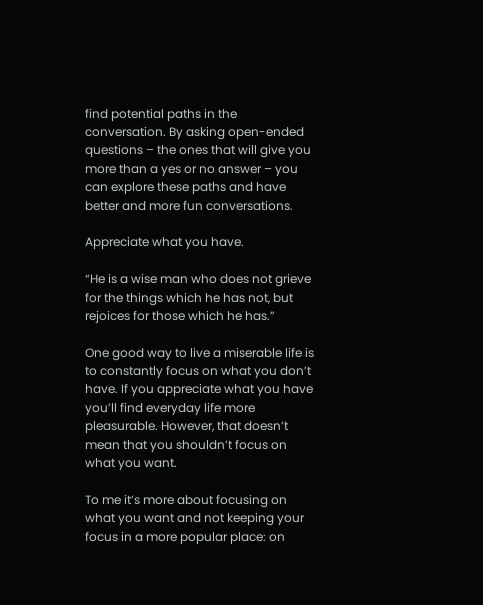find potential paths in the conversation. By asking open-ended questions – the ones that will give you more than a yes or no answer – you can explore these paths and have better and more fun conversations.

Appreciate what you have.

“He is a wise man who does not grieve for the things which he has not, but rejoices for those which he has.”

One good way to live a miserable life is to constantly focus on what you don’t have. If you appreciate what you have you’ll find everyday life more pleasurable. However, that doesn’t mean that you shouldn’t focus on what you want.

To me it’s more about focusing on what you want and not keeping your focus in a more popular place: on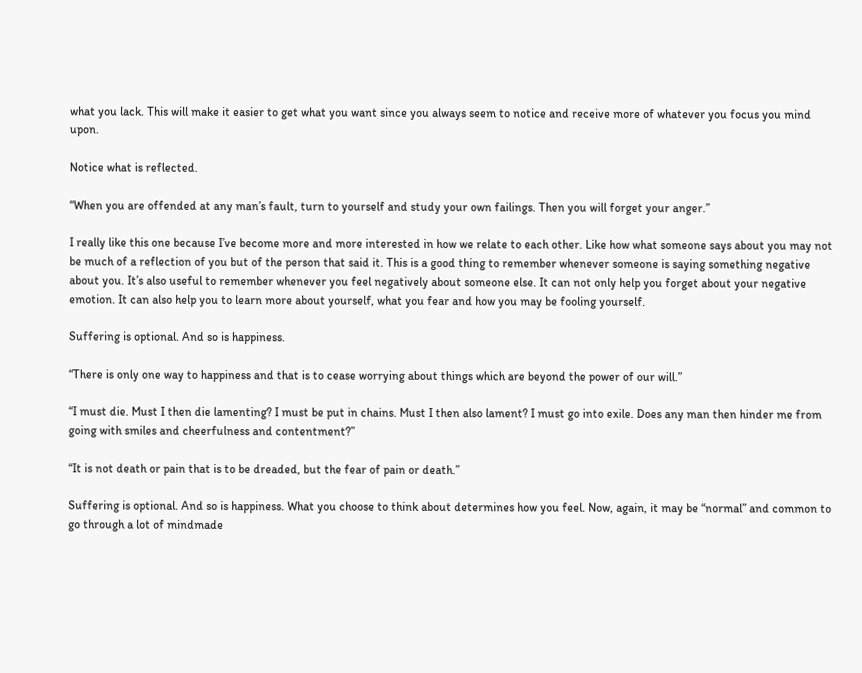what you lack. This will make it easier to get what you want since you always seem to notice and receive more of whatever you focus you mind upon.

Notice what is reflected.

“When you are offended at any man’s fault, turn to yourself and study your own failings. Then you will forget your anger.”

I really like this one because I’ve become more and more interested in how we relate to each other. Like how what someone says about you may not be much of a reflection of you but of the person that said it. This is a good thing to remember whenever someone is saying something negative about you. It’s also useful to remember whenever you feel negatively about someone else. It can not only help you forget about your negative emotion. It can also help you to learn more about yourself, what you fear and how you may be fooling yourself.

Suffering is optional. And so is happiness.

“There is only one way to happiness and that is to cease worrying about things which are beyond the power of our will.”

“I must die. Must I then die lamenting? I must be put in chains. Must I then also lament? I must go into exile. Does any man then hinder me from going with smiles and cheerfulness and contentment?”

“It is not death or pain that is to be dreaded, but the fear of pain or death.”

Suffering is optional. And so is happiness. What you choose to think about determines how you feel. Now, again, it may be “normal” and common to go through a lot of mindmade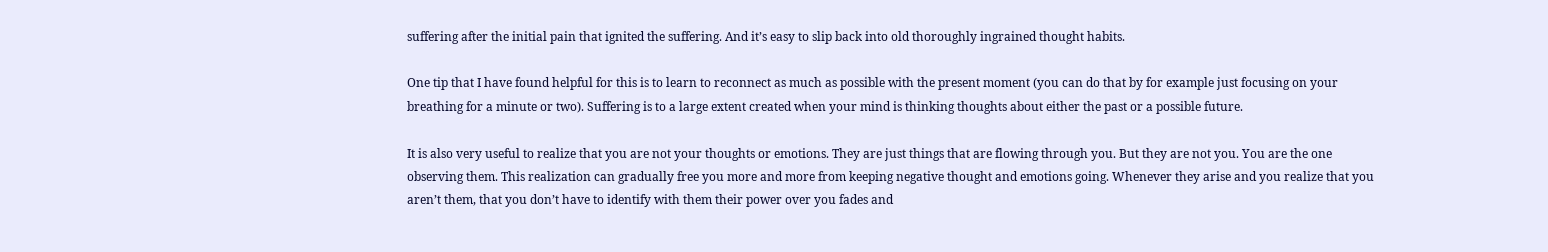suffering after the initial pain that ignited the suffering. And it’s easy to slip back into old thoroughly ingrained thought habits.

One tip that I have found helpful for this is to learn to reconnect as much as possible with the present moment (you can do that by for example just focusing on your breathing for a minute or two). Suffering is to a large extent created when your mind is thinking thoughts about either the past or a possible future.

It is also very useful to realize that you are not your thoughts or emotions. They are just things that are flowing through you. But they are not you. You are the one observing them. This realization can gradually free you more and more from keeping negative thought and emotions going. Whenever they arise and you realize that you aren’t them, that you don’t have to identify with them their power over you fades and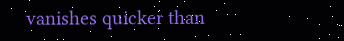vanishes quicker than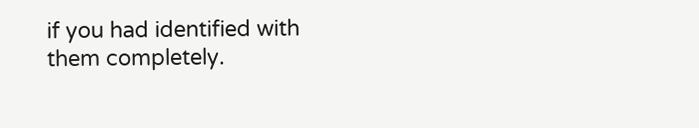if you had identified with them completely.